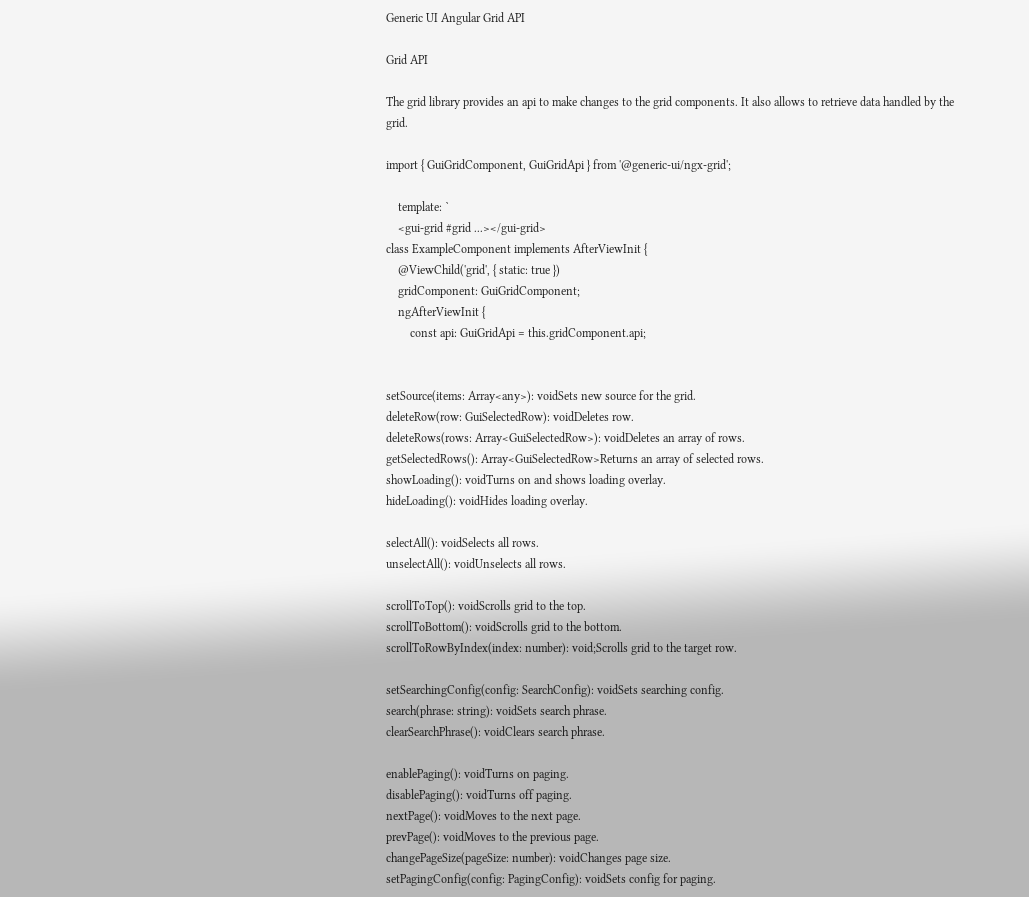Generic UI Angular Grid API

Grid API

The grid library provides an api to make changes to the grid components. It also allows to retrieve data handled by the grid.

import { GuiGridComponent, GuiGridApi } from '@generic-ui/ngx-grid';

    template: `
    <gui-grid #grid ...></gui-grid>
class ExampleComponent implements AfterViewInit {
    @ViewChild('grid', { static: true })
    gridComponent: GuiGridComponent;
    ngAfterViewInit {
        const api: GuiGridApi = this.gridComponent.api;


setSource(items: Array<any>): voidSets new source for the grid.
deleteRow(row: GuiSelectedRow): voidDeletes row.
deleteRows(rows: Array<GuiSelectedRow>): voidDeletes an array of rows.
getSelectedRows(): Array<GuiSelectedRow>Returns an array of selected rows.
showLoading(): voidTurns on and shows loading overlay.
hideLoading(): voidHides loading overlay.

selectAll(): voidSelects all rows.
unselectAll(): voidUnselects all rows.

scrollToTop(): voidScrolls grid to the top.
scrollToBottom(): voidScrolls grid to the bottom.
scrollToRowByIndex(index: number): void;Scrolls grid to the target row.

setSearchingConfig(config: SearchConfig): voidSets searching config.
search(phrase: string): voidSets search phrase.
clearSearchPhrase(): voidClears search phrase.

enablePaging(): voidTurns on paging.
disablePaging(): voidTurns off paging.
nextPage(): voidMoves to the next page.
prevPage(): voidMoves to the previous page.
changePageSize(pageSize: number): voidChanges page size.
setPagingConfig(config: PagingConfig): voidSets config for paging.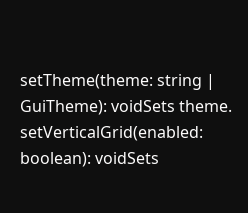setTheme(theme: string | GuiTheme): voidSets theme.
setVerticalGrid(enabled: boolean): voidSets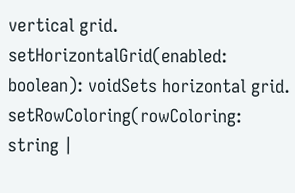vertical grid.
setHorizontalGrid(enabled: boolean): voidSets horizontal grid.
setRowColoring(rowColoring: string |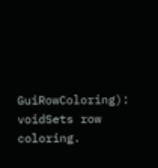GuiRowColoring): voidSets row coloring.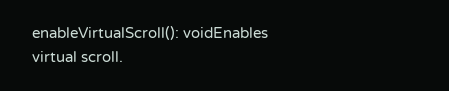enableVirtualScroll(): voidEnables virtual scroll.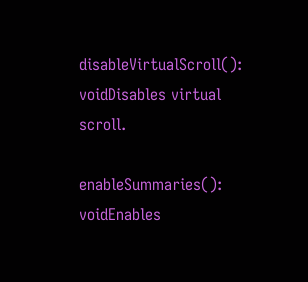disableVirtualScroll(): voidDisables virtual scroll.

enableSummaries(): voidEnables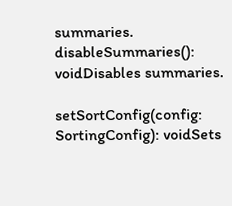summaries.
disableSummaries(): voidDisables summaries.

setSortConfig(config: SortingConfig): voidSets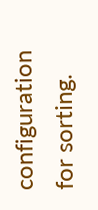configuration for sorting.